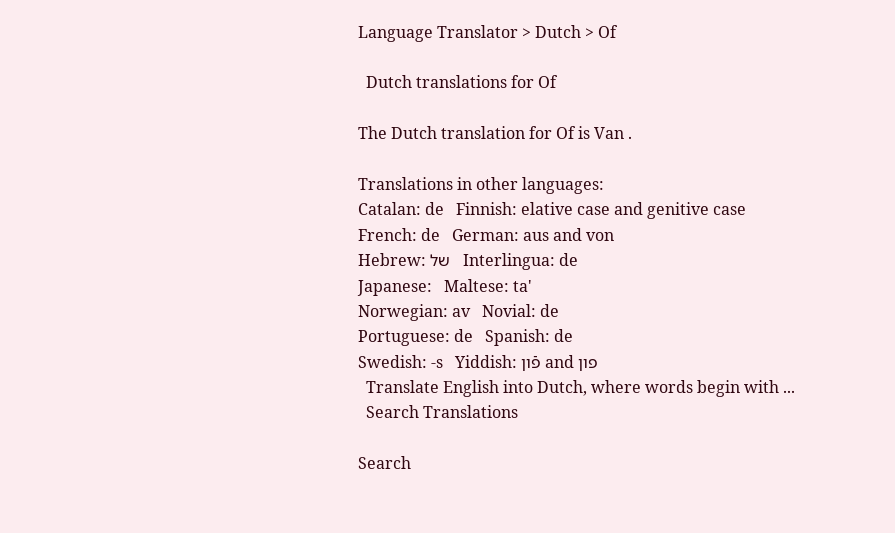Language Translator > Dutch > Of

  Dutch translations for Of

The Dutch translation for Of is Van .

Translations in other languages:
Catalan: de   Finnish: elative case and genitive case
French: de   German: aus and von
Hebrew: של   Interlingua: de
Japanese:   Maltese: ta'
Norwegian: av   Novial: de
Portuguese: de   Spanish: de
Swedish: -s   Yiddish: פֿון and פון
  Translate English into Dutch, where words begin with ...
  Search Translations

Search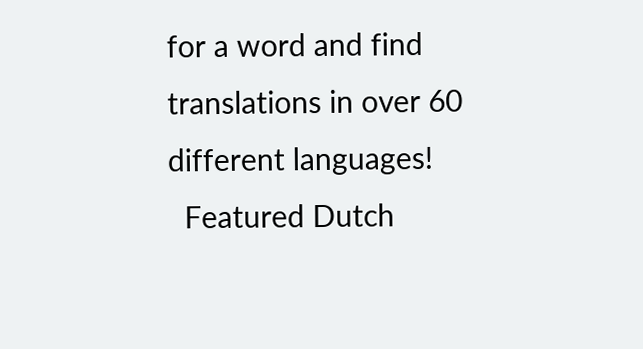for a word and find translations in over 60 different languages!
  Featured Dutch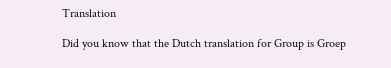Translation

Did you know that the Dutch translation for Group is Groep